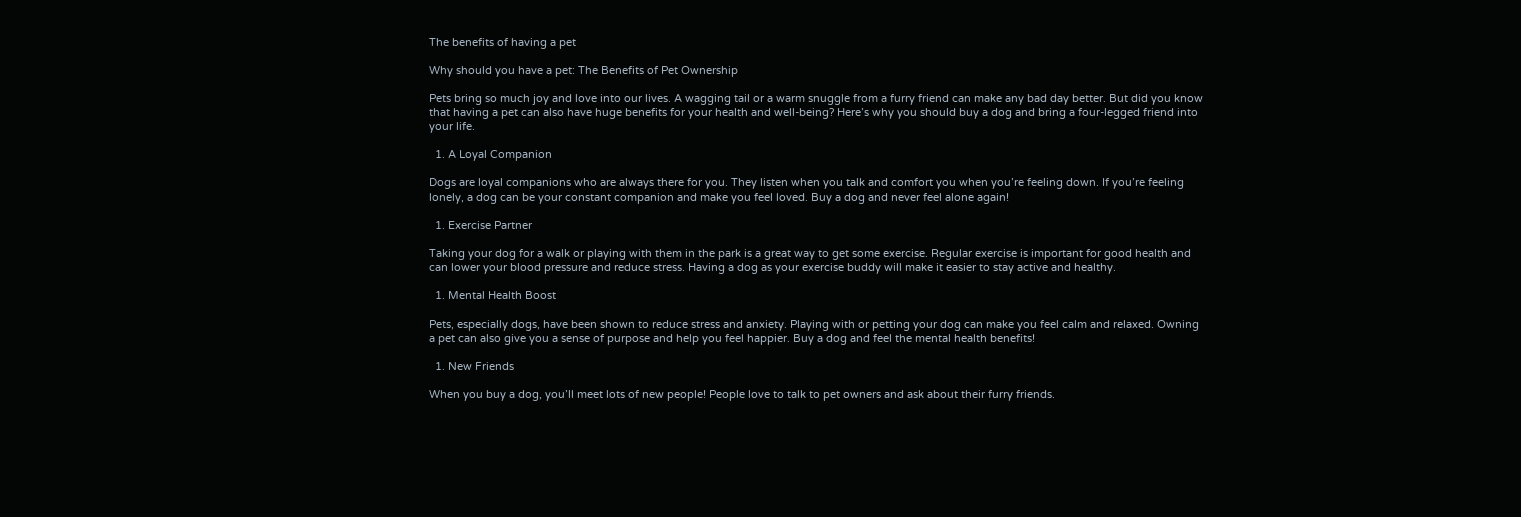The benefits of having a pet

Why should you have a pet: The Benefits of Pet Ownership

Pets bring so much joy and love into our lives. A wagging tail or a warm snuggle from a furry friend can make any bad day better. But did you know that having a pet can also have huge benefits for your health and well-being? Here’s why you should buy a dog and bring a four-legged friend into your life.

  1. A Loyal Companion

Dogs are loyal companions who are always there for you. They listen when you talk and comfort you when you’re feeling down. If you’re feeling lonely, a dog can be your constant companion and make you feel loved. Buy a dog and never feel alone again!

  1. Exercise Partner

Taking your dog for a walk or playing with them in the park is a great way to get some exercise. Regular exercise is important for good health and can lower your blood pressure and reduce stress. Having a dog as your exercise buddy will make it easier to stay active and healthy.

  1. Mental Health Boost

Pets, especially dogs, have been shown to reduce stress and anxiety. Playing with or petting your dog can make you feel calm and relaxed. Owning a pet can also give you a sense of purpose and help you feel happier. Buy a dog and feel the mental health benefits!

  1. New Friends

When you buy a dog, you’ll meet lots of new people! People love to talk to pet owners and ask about their furry friends.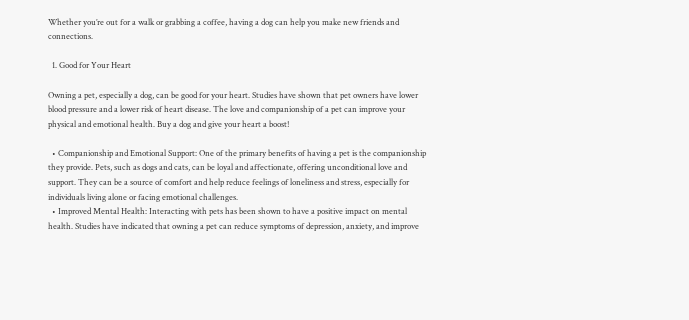Whether you’re out for a walk or grabbing a coffee, having a dog can help you make new friends and connections.

  1. Good for Your Heart

Owning a pet, especially a dog, can be good for your heart. Studies have shown that pet owners have lower blood pressure and a lower risk of heart disease. The love and companionship of a pet can improve your physical and emotional health. Buy a dog and give your heart a boost!

  • Companionship and Emotional Support: One of the primary benefits of having a pet is the companionship they provide. Pets, such as dogs and cats, can be loyal and affectionate, offering unconditional love and support. They can be a source of comfort and help reduce feelings of loneliness and stress, especially for individuals living alone or facing emotional challenges.
  • Improved Mental Health: Interacting with pets has been shown to have a positive impact on mental health. Studies have indicated that owning a pet can reduce symptoms of depression, anxiety, and improve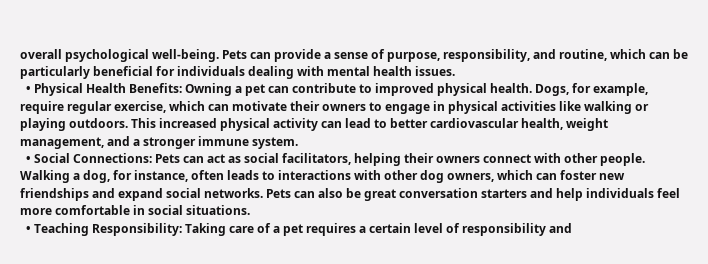overall psychological well-being. Pets can provide a sense of purpose, responsibility, and routine, which can be particularly beneficial for individuals dealing with mental health issues.
  • Physical Health Benefits: Owning a pet can contribute to improved physical health. Dogs, for example, require regular exercise, which can motivate their owners to engage in physical activities like walking or playing outdoors. This increased physical activity can lead to better cardiovascular health, weight management, and a stronger immune system.
  • Social Connections: Pets can act as social facilitators, helping their owners connect with other people. Walking a dog, for instance, often leads to interactions with other dog owners, which can foster new friendships and expand social networks. Pets can also be great conversation starters and help individuals feel more comfortable in social situations.
  • Teaching Responsibility: Taking care of a pet requires a certain level of responsibility and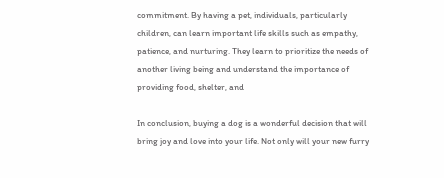commitment. By having a pet, individuals, particularly children, can learn important life skills such as empathy, patience, and nurturing. They learn to prioritize the needs of another living being and understand the importance of providing food, shelter, and

In conclusion, buying a dog is a wonderful decision that will bring joy and love into your life. Not only will your new furry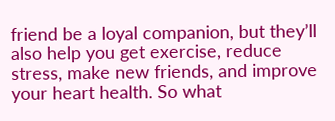friend be a loyal companion, but they’ll also help you get exercise, reduce stress, make new friends, and improve your heart health. So what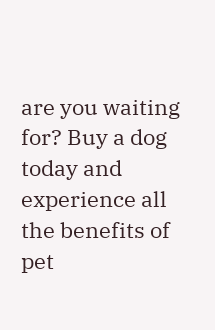are you waiting for? Buy a dog today and experience all the benefits of pet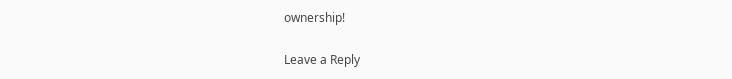ownership!

Leave a Reply